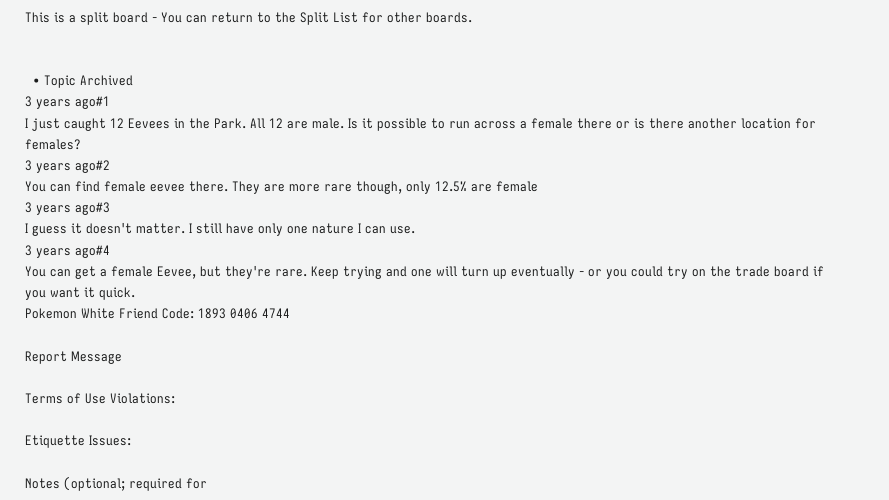This is a split board - You can return to the Split List for other boards.


  • Topic Archived
3 years ago#1
I just caught 12 Eevees in the Park. All 12 are male. Is it possible to run across a female there or is there another location for females?
3 years ago#2
You can find female eevee there. They are more rare though, only 12.5% are female
3 years ago#3
I guess it doesn't matter. I still have only one nature I can use.
3 years ago#4
You can get a female Eevee, but they're rare. Keep trying and one will turn up eventually - or you could try on the trade board if you want it quick.
Pokemon White Friend Code: 1893 0406 4744

Report Message

Terms of Use Violations:

Etiquette Issues:

Notes (optional; required for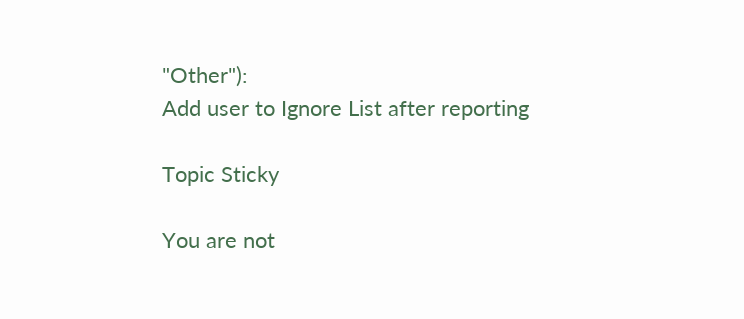"Other"):
Add user to Ignore List after reporting

Topic Sticky

You are not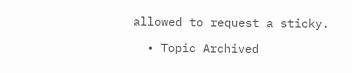allowed to request a sticky.

  • Topic Archived